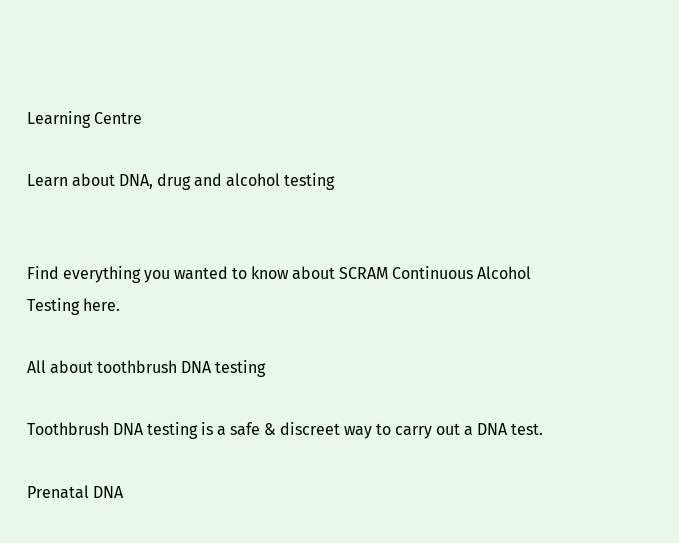Learning Centre

Learn about DNA, drug and alcohol testing


Find everything you wanted to know about SCRAM Continuous Alcohol Testing here.

All about toothbrush DNA testing

Toothbrush DNA testing is a safe & discreet way to carry out a DNA test.

Prenatal DNA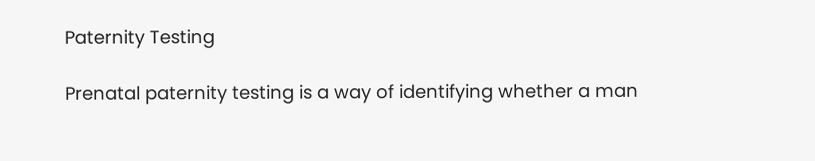Paternity Testing

Prenatal paternity testing is a way of identifying whether a man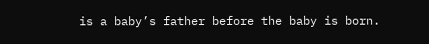is a baby’s father before the baby is born.